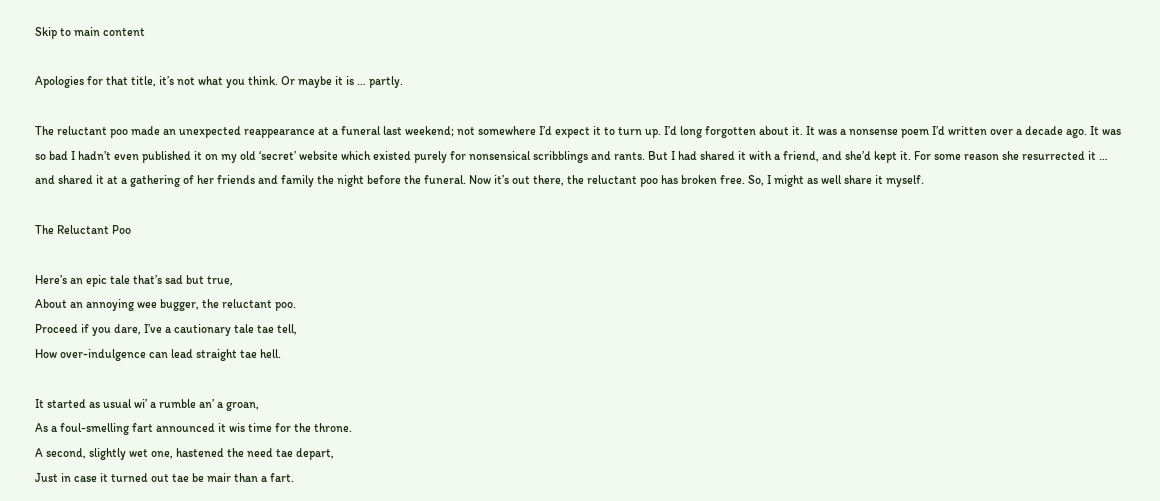Skip to main content

Apologies for that title, it’s not what you think. Or maybe it is … partly.

The reluctant poo made an unexpected reappearance at a funeral last weekend; not somewhere I’d expect it to turn up. I’d long forgotten about it. It was a nonsense poem I’d written over a decade ago. It was so bad I hadn’t even published it on my old ‘secret’ website which existed purely for nonsensical scribblings and rants. But I had shared it with a friend, and she’d kept it. For some reason she resurrected it … and shared it at a gathering of her friends and family the night before the funeral. Now it’s out there, the reluctant poo has broken free. So, I might as well share it myself.

The Reluctant Poo

Here’s an epic tale that’s sad but true,
About an annoying wee bugger, the reluctant poo.
Proceed if you dare, I’ve a cautionary tale tae tell,
How over-indulgence can lead straight tae hell.

It started as usual wi’ a rumble an’ a groan,
As a foul-smelling fart announced it wis time for the throne.
A second, slightly wet one, hastened the need tae depart,
Just in case it turned out tae be mair than a fart.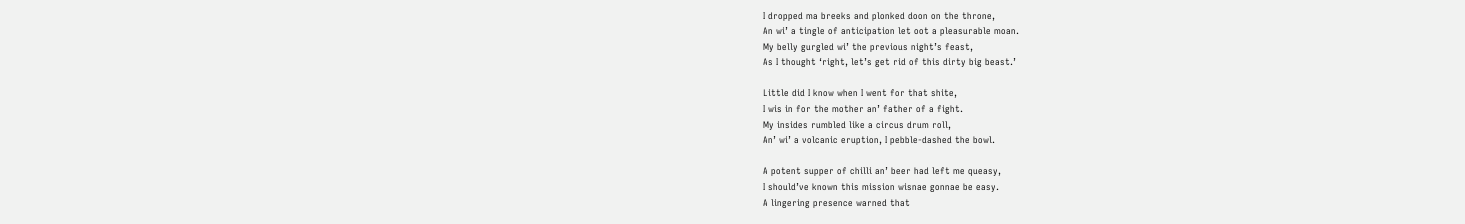I dropped ma breeks and plonked doon on the throne,
An wi’ a tingle of anticipation let oot a pleasurable moan.
My belly gurgled wi’ the previous night’s feast,
As I thought ‘right, let’s get rid of this dirty big beast.’

Little did I know when I went for that shite,
I wis in for the mother an’ father of a fight.
My insides rumbled like a circus drum roll,
An’ wi’ a volcanic eruption, I pebble-dashed the bowl.

A potent supper of chilli an’ beer had left me queasy,
I should’ve known this mission wisnae gonnae be easy.
A lingering presence warned that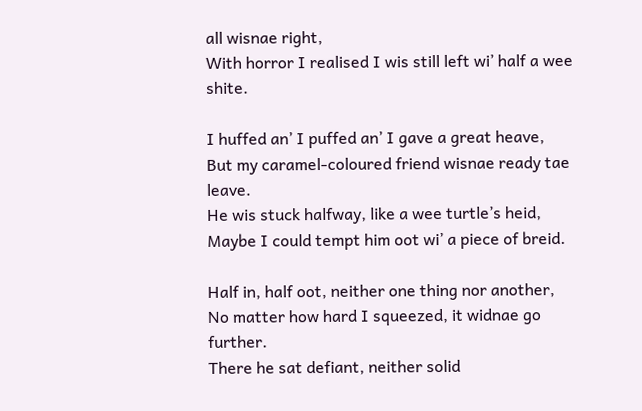all wisnae right,
With horror I realised I wis still left wi’ half a wee shite.

I huffed an’ I puffed an’ I gave a great heave,
But my caramel-coloured friend wisnae ready tae leave.
He wis stuck halfway, like a wee turtle’s heid,
Maybe I could tempt him oot wi’ a piece of breid.

Half in, half oot, neither one thing nor another,
No matter how hard I squeezed, it widnae go further.
There he sat defiant, neither solid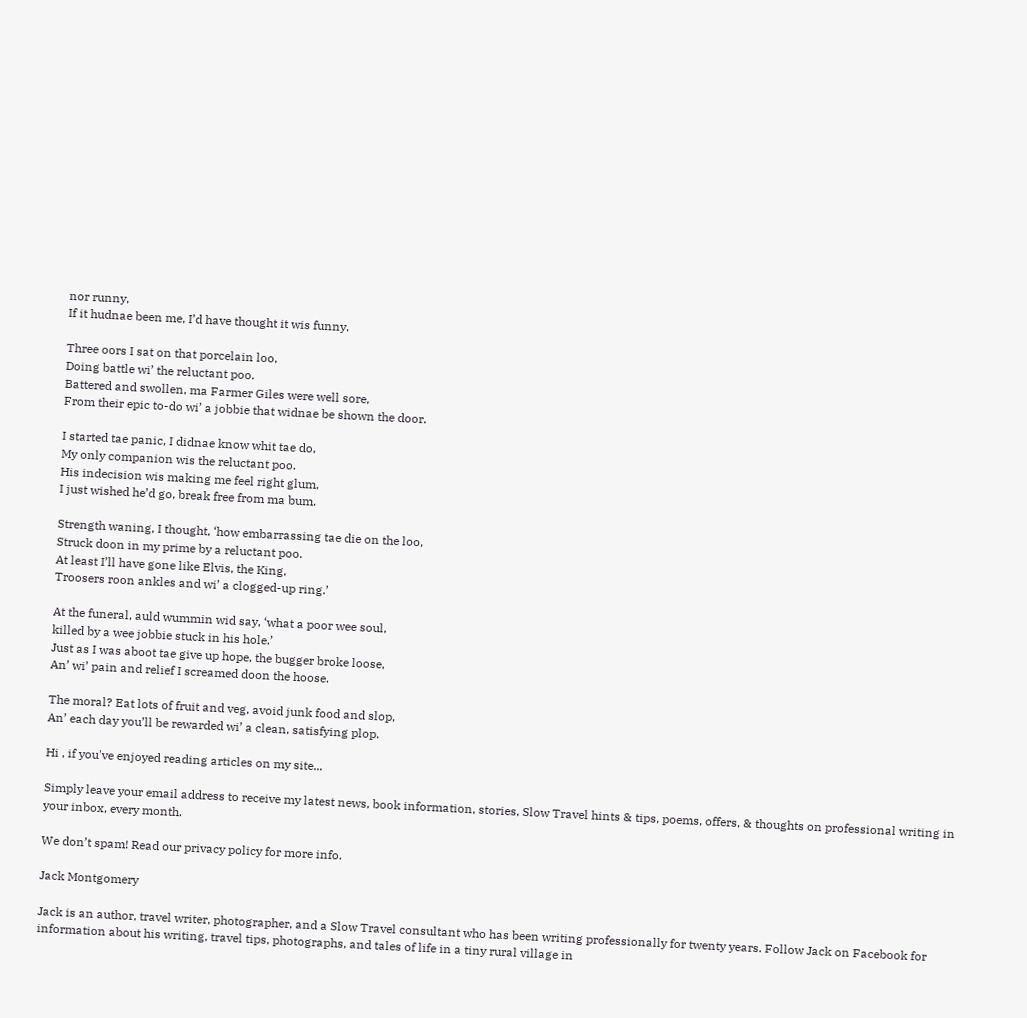nor runny,
If it hudnae been me, I’d have thought it wis funny.

Three oors I sat on that porcelain loo,
Doing battle wi’ the reluctant poo.
Battered and swollen, ma Farmer Giles were well sore,
From their epic to-do wi’ a jobbie that widnae be shown the door.

I started tae panic, I didnae know whit tae do,
My only companion wis the reluctant poo.
His indecision wis making me feel right glum,
I just wished he’d go, break free from ma bum.

Strength waning, I thought, ‘how embarrassing tae die on the loo,
Struck doon in my prime by a reluctant poo.
At least I’ll have gone like Elvis, the King,
Troosers roon ankles and wi’ a clogged-up ring.’

At the funeral, auld wummin wid say, ‘what a poor wee soul,
killed by a wee jobbie stuck in his hole.’
Just as I was aboot tae give up hope, the bugger broke loose,
An’ wi’ pain and relief I screamed doon the hoose.

The moral? Eat lots of fruit and veg, avoid junk food and slop,
An’ each day you’ll be rewarded wi’ a clean, satisfying plop.

Hi , if you've enjoyed reading articles on my site...

Simply leave your email address to receive my latest news, book information, stories, Slow Travel hints & tips, poems, offers, & thoughts on professional writing in your inbox, every month.

We don’t spam! Read our privacy policy for more info.

Jack Montgomery

Jack is an author, travel writer, photographer, and a Slow Travel consultant who has been writing professionally for twenty years. Follow Jack on Facebook for information about his writing, travel tips, photographs, and tales of life in a tiny rural village in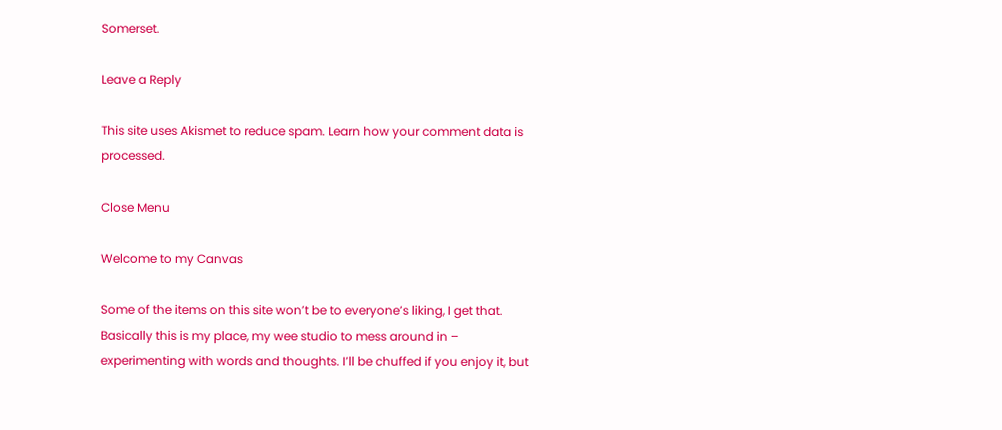Somerset.

Leave a Reply

This site uses Akismet to reduce spam. Learn how your comment data is processed.

Close Menu

Welcome to my Canvas

Some of the items on this site won’t be to everyone’s liking, I get that. Basically this is my place, my wee studio to mess around in – experimenting with words and thoughts. I’ll be chuffed if you enjoy it, but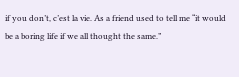if you don’t, c’est la vie. As a friend used to tell me “it would be a boring life if we all thought the same.”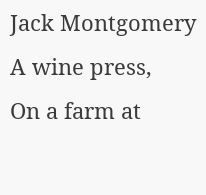Jack Montgomery
A wine press,
On a farm at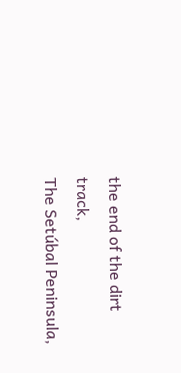the end of the dirt track,
The Setúbal Peninsula,